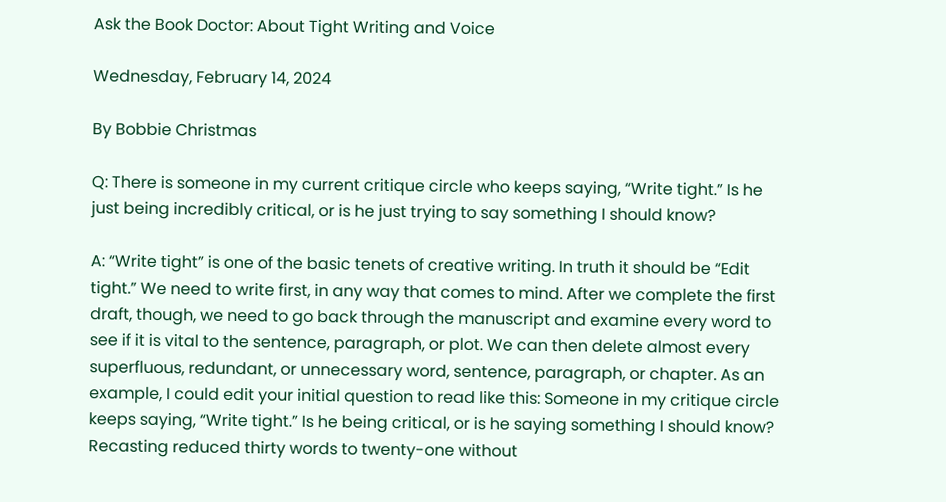Ask the Book Doctor: About Tight Writing and Voice

Wednesday, February 14, 2024

By Bobbie Christmas

Q: There is someone in my current critique circle who keeps saying, “Write tight.” Is he just being incredibly critical, or is he just trying to say something I should know?

A: “Write tight” is one of the basic tenets of creative writing. In truth it should be “Edit tight.” We need to write first, in any way that comes to mind. After we complete the first draft, though, we need to go back through the manuscript and examine every word to see if it is vital to the sentence, paragraph, or plot. We can then delete almost every superfluous, redundant, or unnecessary word, sentence, paragraph, or chapter. As an example, I could edit your initial question to read like this: Someone in my critique circle keeps saying, “Write tight.” Is he being critical, or is he saying something I should know? Recasting reduced thirty words to twenty-one without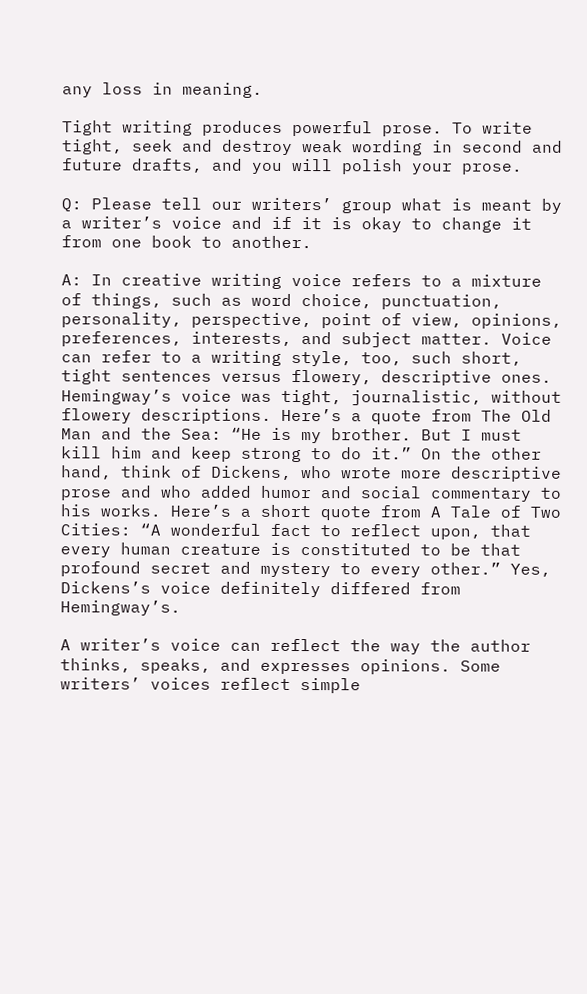any loss in meaning.

Tight writing produces powerful prose. To write tight, seek and destroy weak wording in second and future drafts, and you will polish your prose.

Q: Please tell our writers’ group what is meant by a writer’s voice and if it is okay to change it from one book to another.

A: In creative writing voice refers to a mixture of things, such as word choice, punctuation, personality, perspective, point of view, opinions, preferences, interests, and subject matter. Voice can refer to a writing style, too, such short, tight sentences versus flowery, descriptive ones. Hemingway’s voice was tight, journalistic, without flowery descriptions. Here’s a quote from The Old Man and the Sea: “He is my brother. But I must kill him and keep strong to do it.” On the other hand, think of Dickens, who wrote more descriptive prose and who added humor and social commentary to his works. Here’s a short quote from A Tale of Two Cities: “A wonderful fact to reflect upon, that every human creature is constituted to be that profound secret and mystery to every other.” Yes, Dickens’s voice definitely differed from Hemingway’s.

A writer’s voice can reflect the way the author thinks, speaks, and expresses opinions. Some writers’ voices reflect simple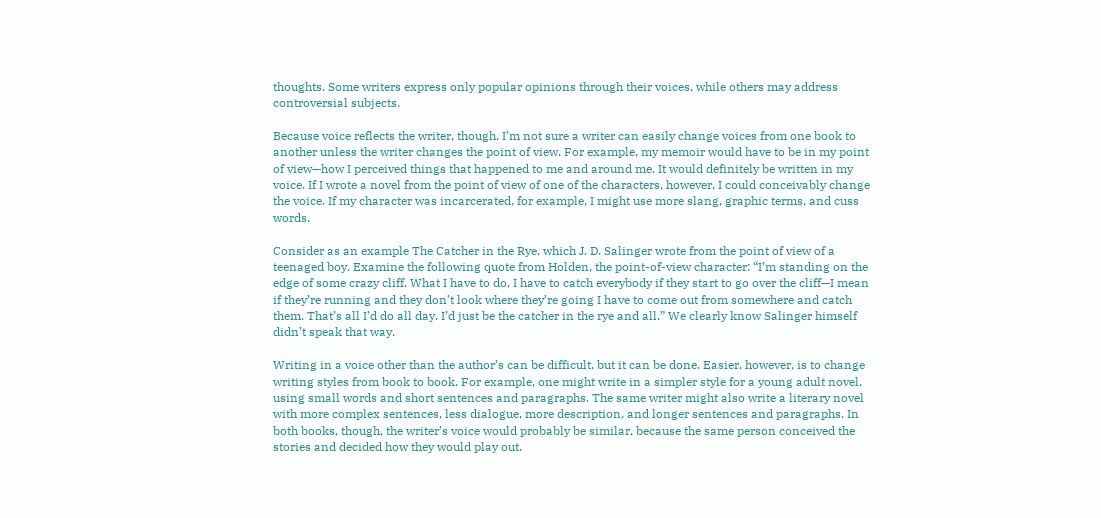thoughts. Some writers express only popular opinions through their voices, while others may address controversial subjects.

Because voice reflects the writer, though, I’m not sure a writer can easily change voices from one book to another unless the writer changes the point of view. For example, my memoir would have to be in my point of view—how I perceived things that happened to me and around me. It would definitely be written in my voice. If I wrote a novel from the point of view of one of the characters, however, I could conceivably change the voice. If my character was incarcerated, for example, I might use more slang, graphic terms, and cuss words.

Consider as an example The Catcher in the Rye, which J. D. Salinger wrote from the point of view of a teenaged boy. Examine the following quote from Holden, the point-of-view character: “I’m standing on the edge of some crazy cliff. What I have to do, I have to catch everybody if they start to go over the cliff—I mean if they’re running and they don’t look where they’re going I have to come out from somewhere and catch them. That’s all I’d do all day. I’d just be the catcher in the rye and all.” We clearly know Salinger himself didn’t speak that way.

Writing in a voice other than the author’s can be difficult, but it can be done. Easier, however, is to change writing styles from book to book. For example, one might write in a simpler style for a young adult novel, using small words and short sentences and paragraphs. The same writer might also write a literary novel with more complex sentences, less dialogue, more description, and longer sentences and paragraphs. In both books, though, the writer’s voice would probably be similar, because the same person conceived the stories and decided how they would play out.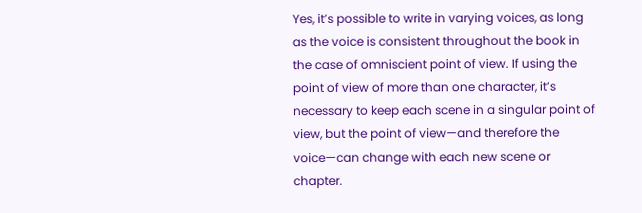Yes, it’s possible to write in varying voices, as long as the voice is consistent throughout the book in the case of omniscient point of view. If using the point of view of more than one character, it’s necessary to keep each scene in a singular point of view, but the point of view—and therefore the voice—can change with each new scene or chapter.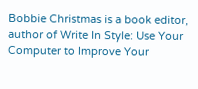Bobbie Christmas is a book editor, author of Write In Style: Use Your Computer to Improve Your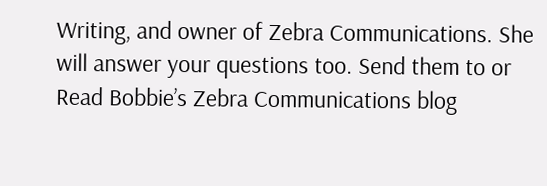Writing, and owner of Zebra Communications. She will answer your questions too. Send them to or Read Bobbie’s Zebra Communications blog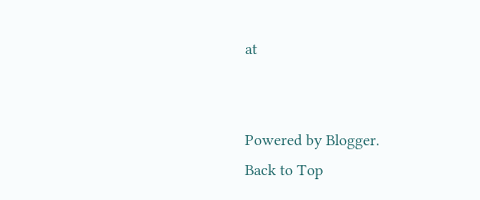at


Powered by Blogger.
Back to Top